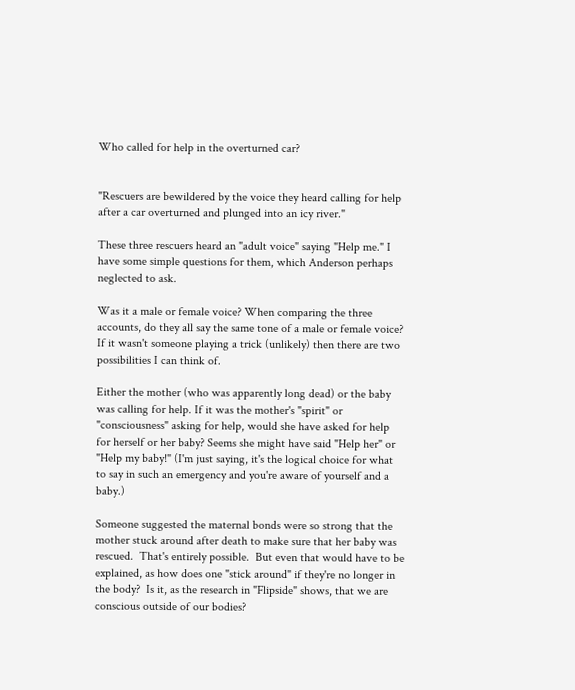Who called for help in the overturned car?


"Rescuers are bewildered by the voice they heard calling for help after a car overturned and plunged into an icy river."

These three rescuers heard an "adult voice" saying "Help me." I have some simple questions for them, which Anderson perhaps neglected to ask.

Was it a male or female voice? When comparing the three accounts, do they all say the same tone of a male or female voice? If it wasn't someone playing a trick (unlikely) then there are two possibilities I can think of.

Either the mother (who was apparently long dead) or the baby was calling for help. If it was the mother's "spirit" or "consciousness" asking for help, would she have asked for help for herself or her baby? Seems she might have said "Help her" or "Help my baby!" (I'm just saying, it's the logical choice for what to say in such an emergency and you're aware of yourself and a baby.)

Someone suggested the maternal bonds were so strong that the mother stuck around after death to make sure that her baby was rescued.  That's entirely possible.  But even that would have to be explained, as how does one "stick around" if they're no longer in the body?  Is it, as the research in "Flipside" shows, that we are conscious outside of our bodies?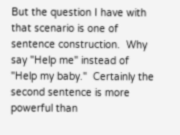But the question I have with that scenario is one of sentence construction.  Why say "Help me" instead of "Help my baby."  Certainly the second sentence is more powerful than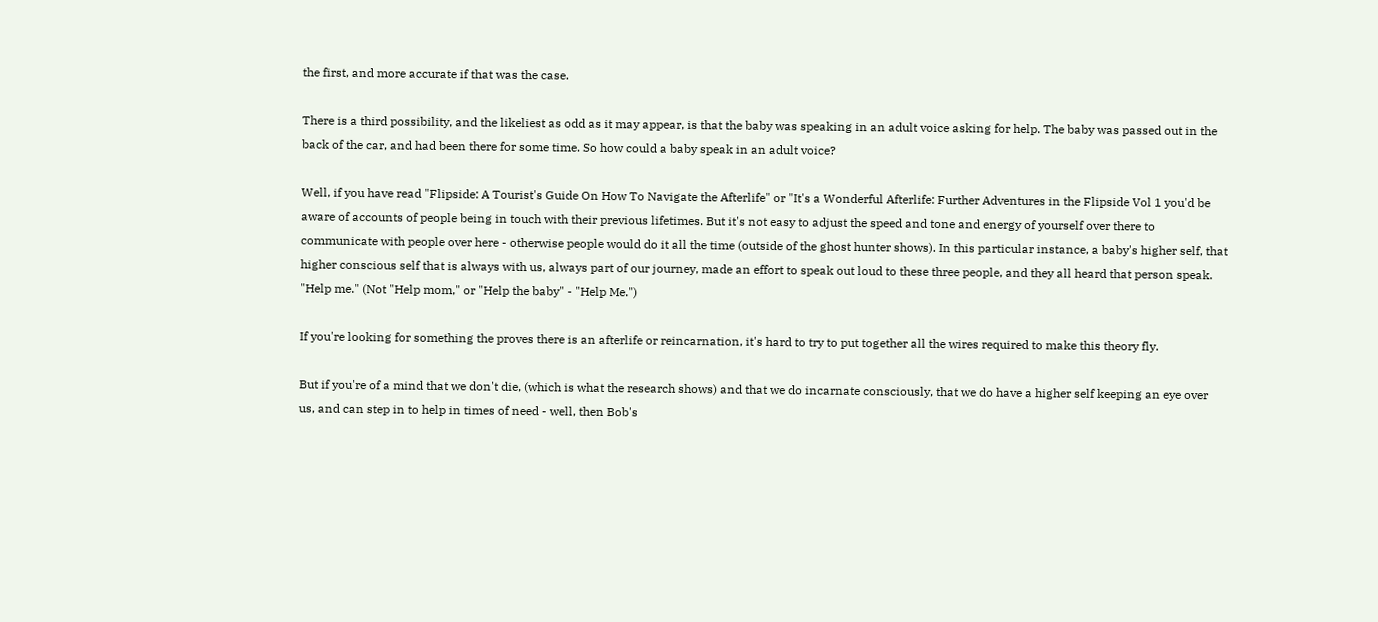the first, and more accurate if that was the case.

There is a third possibility, and the likeliest as odd as it may appear, is that the baby was speaking in an adult voice asking for help. The baby was passed out in the back of the car, and had been there for some time. So how could a baby speak in an adult voice?

Well, if you have read "Flipside: A Tourist's Guide On How To Navigate the Afterlife" or "It's a Wonderful Afterlife: Further Adventures in the Flipside Vol 1 you'd be aware of accounts of people being in touch with their previous lifetimes. But it's not easy to adjust the speed and tone and energy of yourself over there to communicate with people over here - otherwise people would do it all the time (outside of the ghost hunter shows). In this particular instance, a baby's higher self, that higher conscious self that is always with us, always part of our journey, made an effort to speak out loud to these three people, and they all heard that person speak. "Help me." (Not "Help mom," or "Help the baby" - "Help Me.")

If you're looking for something the proves there is an afterlife or reincarnation, it's hard to try to put together all the wires required to make this theory fly.

But if you're of a mind that we don't die, (which is what the research shows) and that we do incarnate consciously, that we do have a higher self keeping an eye over us, and can step in to help in times of need - well, then Bob's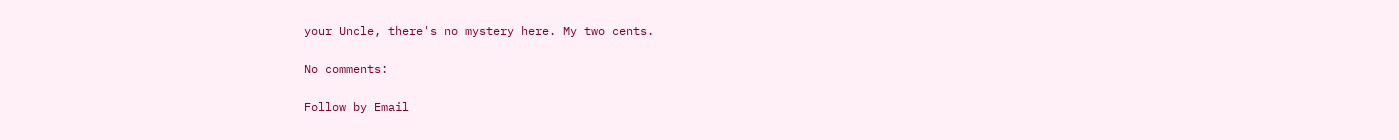your Uncle, there's no mystery here. My two cents.

No comments:

Follow by Email